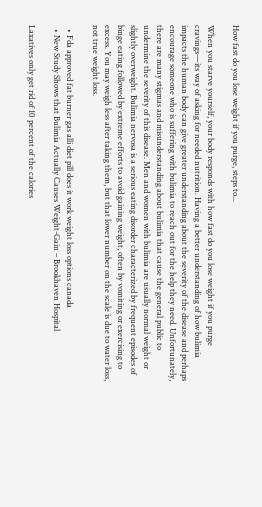How fast do you lose weight if you purge, steps to...

When you starve yourself, your body responds with how fast do you lose weight if you purge cravings—its way of asking for needed nutrition. Having a better understanding of how bulimia impacts the human body can give greater understanding about the severity of the disease and perhaps encourage someone who is suffering with bulimia to reach out for the help they need. Unfortunately, there are many stigmas and misunderstanding about bulimia that cause the general public to undermine the severity of this disease. Men and women with bulimia are usually normal weight or slightly overweight. Bulimia nervosa is a serious eating disorder characterized by frequent episodes of binge eating followed by extreme efforts to avoid gaining weight, often by vomiting or exercising to excess. You may weigh less after taking them, but that lower number on the scale is due to water loss, not true weight loss.

  • Fda approved fat burner gas alli diet pill does it work weight loss options canada
  • New Study Shows that Bulimia Actually Causes Weight-Gain – Brookhaven Hospital

Laxatives only get rid of 10 percent of the calories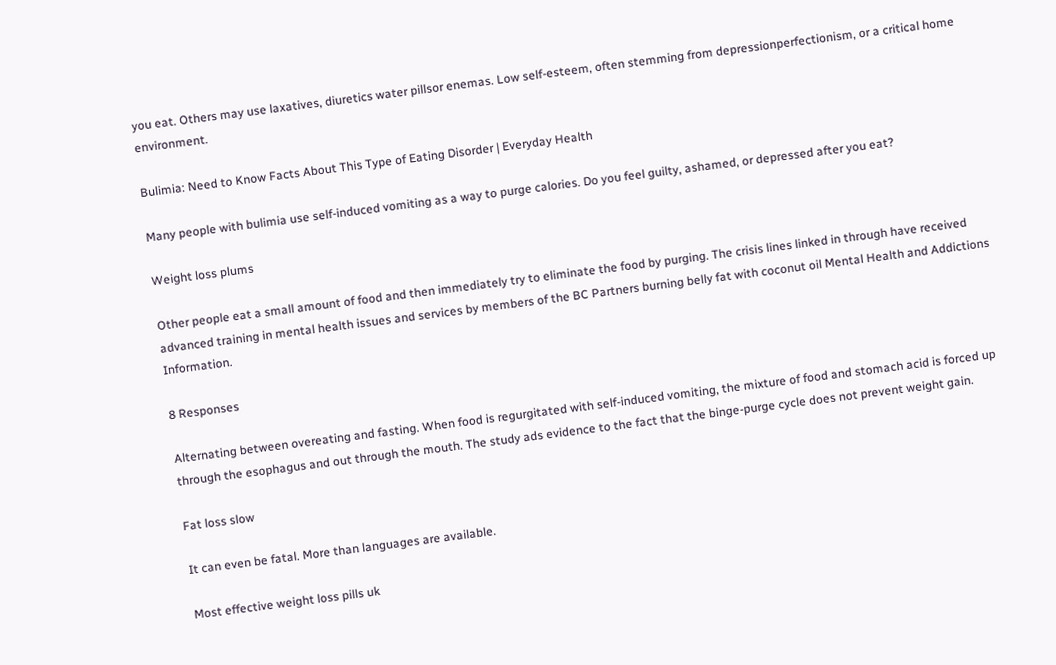you eat. Others may use laxatives, diuretics water pillsor enemas. Low self-esteem, often stemming from depressionperfectionism, or a critical home environment.

Bulimia: Need to Know Facts About This Type of Eating Disorder | Everyday Health

Many people with bulimia use self-induced vomiting as a way to purge calories. Do you feel guilty, ashamed, or depressed after you eat?

Weight loss plums

Other people eat a small amount of food and then immediately try to eliminate the food by purging. The crisis lines linked in through have received advanced training in mental health issues and services by members of the BC Partners burning belly fat with coconut oil Mental Health and Addictions Information.

8 Responses

Alternating between overeating and fasting. When food is regurgitated with self-induced vomiting, the mixture of food and stomach acid is forced up through the esophagus and out through the mouth. The study ads evidence to the fact that the binge-purge cycle does not prevent weight gain.

Fat loss slow

It can even be fatal. More than languages are available.

Most effective weight loss pills uk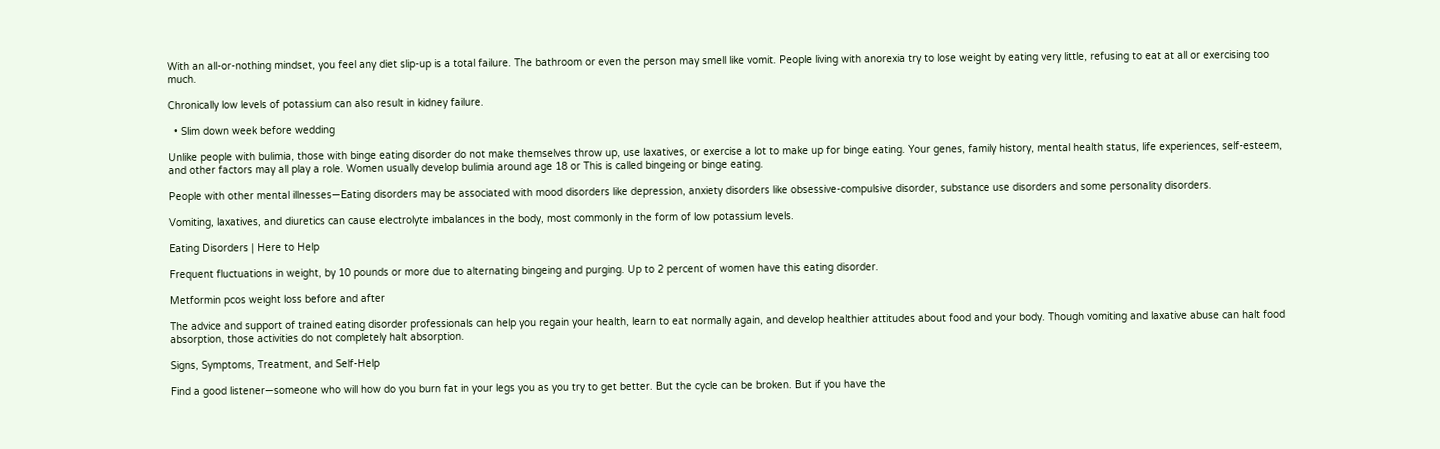With an all-or-nothing mindset, you feel any diet slip-up is a total failure. The bathroom or even the person may smell like vomit. People living with anorexia try to lose weight by eating very little, refusing to eat at all or exercising too much.

Chronically low levels of potassium can also result in kidney failure.

  • Slim down week before wedding

Unlike people with bulimia, those with binge eating disorder do not make themselves throw up, use laxatives, or exercise a lot to make up for binge eating. Your genes, family history, mental health status, life experiences, self-esteem, and other factors may all play a role. Women usually develop bulimia around age 18 or This is called bingeing or binge eating.

People with other mental illnesses—Eating disorders may be associated with mood disorders like depression, anxiety disorders like obsessive-compulsive disorder, substance use disorders and some personality disorders.

Vomiting, laxatives, and diuretics can cause electrolyte imbalances in the body, most commonly in the form of low potassium levels.

Eating Disorders | Here to Help

Frequent fluctuations in weight, by 10 pounds or more due to alternating bingeing and purging. Up to 2 percent of women have this eating disorder.

Metformin pcos weight loss before and after

The advice and support of trained eating disorder professionals can help you regain your health, learn to eat normally again, and develop healthier attitudes about food and your body. Though vomiting and laxative abuse can halt food absorption, those activities do not completely halt absorption.

Signs, Symptoms, Treatment, and Self-Help

Find a good listener—someone who will how do you burn fat in your legs you as you try to get better. But the cycle can be broken. But if you have the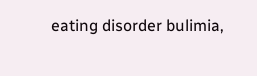eating disorder bulimia,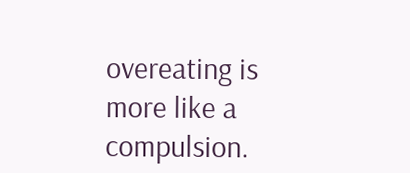overeating is more like a compulsion.